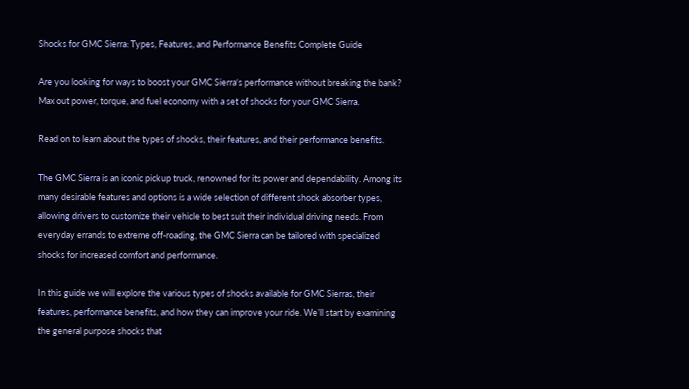Shocks for GMC Sierra: Types, Features, and Performance Benefits Complete Guide

Are you looking for ways to boost your GMC Sierra‘s performance without breaking the bank? Max out power, torque, and fuel economy with a set of shocks for your GMC Sierra.

Read on to learn about the types of shocks, their features, and their performance benefits.

The GMC Sierra is an iconic pickup truck, renowned for its power and dependability. Among its many desirable features and options is a wide selection of different shock absorber types, allowing drivers to customize their vehicle to best suit their individual driving needs. From everyday errands to extreme off-roading, the GMC Sierra can be tailored with specialized shocks for increased comfort and performance.

In this guide we will explore the various types of shocks available for GMC Sierras, their features, performance benefits, and how they can improve your ride. We’ll start by examining the general purpose shocks that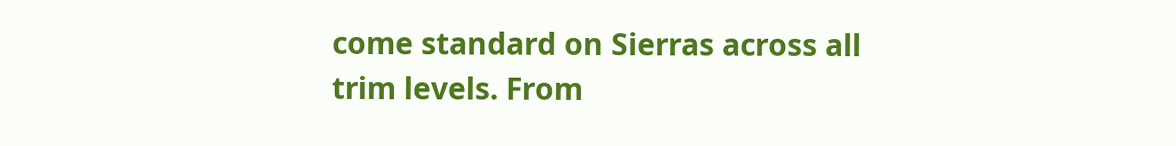come standard on Sierras across all trim levels. From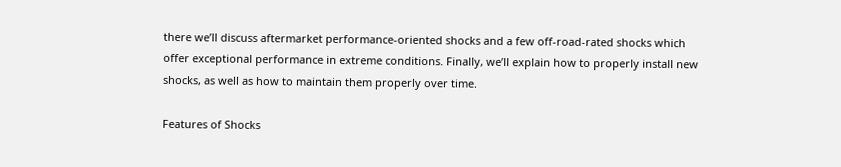there we’ll discuss aftermarket performance-oriented shocks and a few off-road-rated shocks which offer exceptional performance in extreme conditions. Finally, we’ll explain how to properly install new shocks, as well as how to maintain them properly over time.

Features of Shocks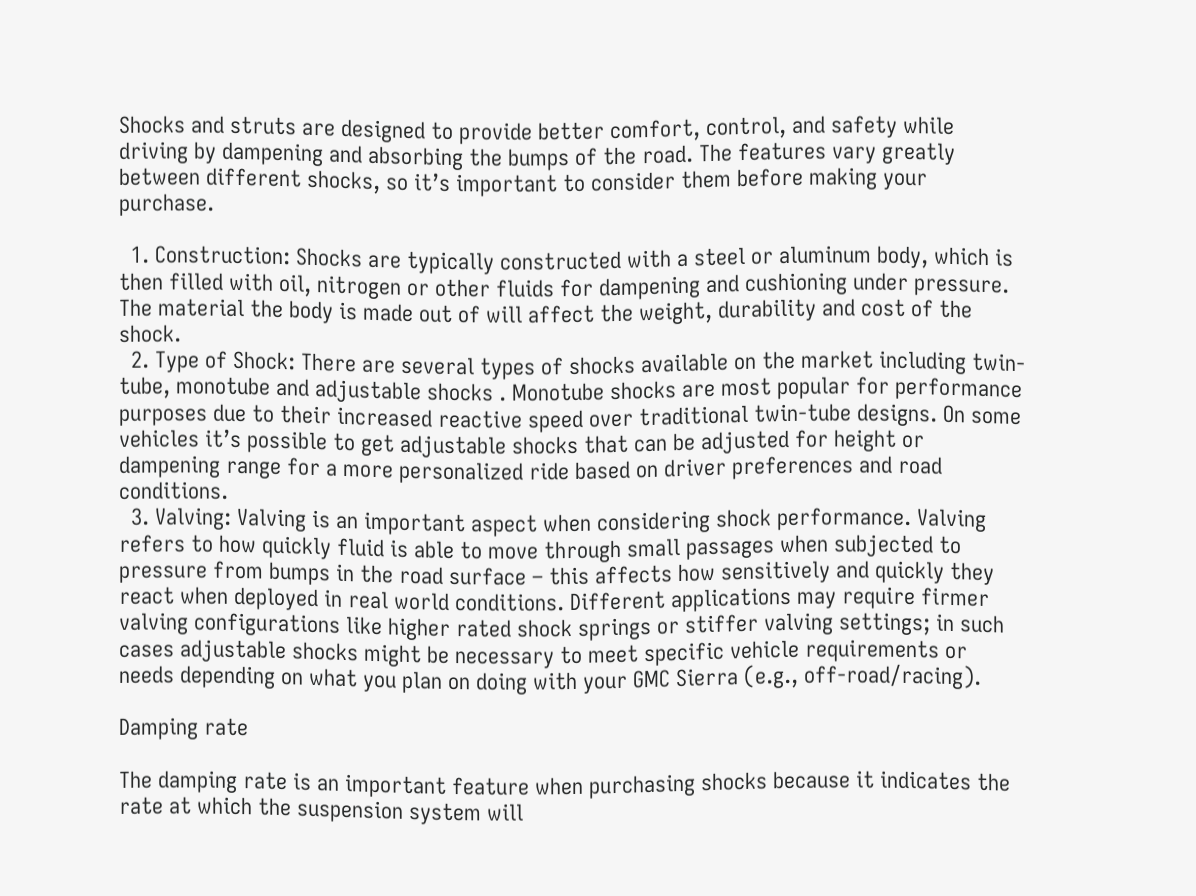Shocks and struts are designed to provide better comfort, control, and safety while driving by dampening and absorbing the bumps of the road. The features vary greatly between different shocks, so it’s important to consider them before making your purchase.

  1. Construction: Shocks are typically constructed with a steel or aluminum body, which is then filled with oil, nitrogen or other fluids for dampening and cushioning under pressure. The material the body is made out of will affect the weight, durability and cost of the shock.
  2. Type of Shock: There are several types of shocks available on the market including twin-tube, monotube and adjustable shocks . Monotube shocks are most popular for performance purposes due to their increased reactive speed over traditional twin-tube designs. On some vehicles it’s possible to get adjustable shocks that can be adjusted for height or dampening range for a more personalized ride based on driver preferences and road conditions.
  3. Valving: Valving is an important aspect when considering shock performance. Valving refers to how quickly fluid is able to move through small passages when subjected to pressure from bumps in the road surface – this affects how sensitively and quickly they react when deployed in real world conditions. Different applications may require firmer valving configurations like higher rated shock springs or stiffer valving settings; in such cases adjustable shocks might be necessary to meet specific vehicle requirements or needs depending on what you plan on doing with your GMC Sierra (e.g., off-road/racing).

Damping rate

The damping rate is an important feature when purchasing shocks because it indicates the rate at which the suspension system will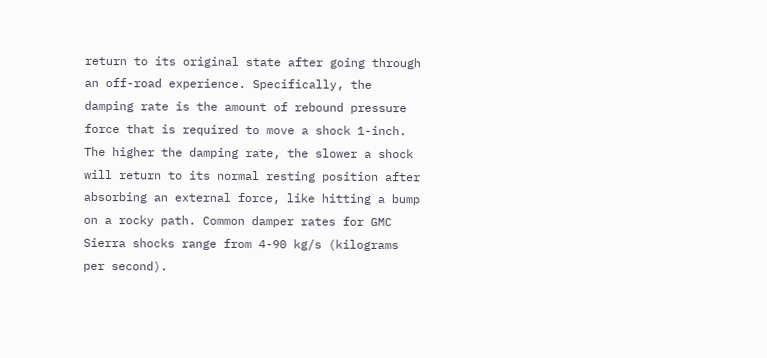return to its original state after going through an off-road experience. Specifically, the damping rate is the amount of rebound pressure force that is required to move a shock 1-inch. The higher the damping rate, the slower a shock will return to its normal resting position after absorbing an external force, like hitting a bump on a rocky path. Common damper rates for GMC Sierra shocks range from 4-90 kg/s (kilograms per second).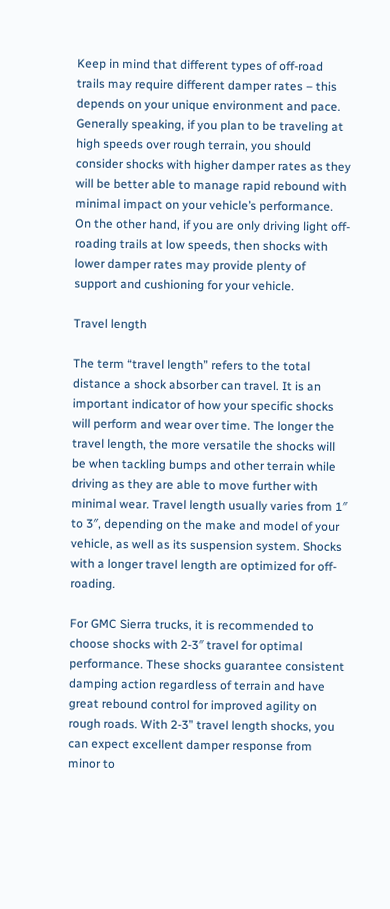Keep in mind that different types of off-road trails may require different damper rates – this depends on your unique environment and pace. Generally speaking, if you plan to be traveling at high speeds over rough terrain, you should consider shocks with higher damper rates as they will be better able to manage rapid rebound with minimal impact on your vehicle’s performance. On the other hand, if you are only driving light off-roading trails at low speeds, then shocks with lower damper rates may provide plenty of support and cushioning for your vehicle.

Travel length

The term “travel length” refers to the total distance a shock absorber can travel. It is an important indicator of how your specific shocks will perform and wear over time. The longer the travel length, the more versatile the shocks will be when tackling bumps and other terrain while driving as they are able to move further with minimal wear. Travel length usually varies from 1″ to 3″, depending on the make and model of your vehicle, as well as its suspension system. Shocks with a longer travel length are optimized for off-roading.

For GMC Sierra trucks, it is recommended to choose shocks with 2-3″ travel for optimal performance. These shocks guarantee consistent damping action regardless of terrain and have great rebound control for improved agility on rough roads. With 2-3” travel length shocks, you can expect excellent damper response from minor to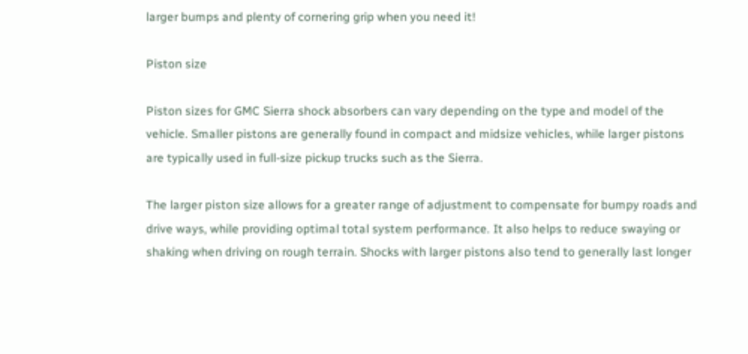larger bumps and plenty of cornering grip when you need it!

Piston size

Piston sizes for GMC Sierra shock absorbers can vary depending on the type and model of the vehicle. Smaller pistons are generally found in compact and midsize vehicles, while larger pistons are typically used in full-size pickup trucks such as the Sierra.

The larger piston size allows for a greater range of adjustment to compensate for bumpy roads and drive ways, while providing optimal total system performance. It also helps to reduce swaying or shaking when driving on rough terrain. Shocks with larger pistons also tend to generally last longer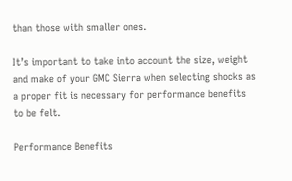than those with smaller ones.

It’s important to take into account the size, weight and make of your GMC Sierra when selecting shocks as a proper fit is necessary for performance benefits to be felt.

Performance Benefits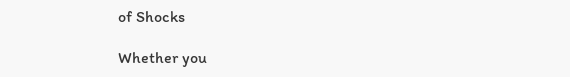of Shocks

Whether you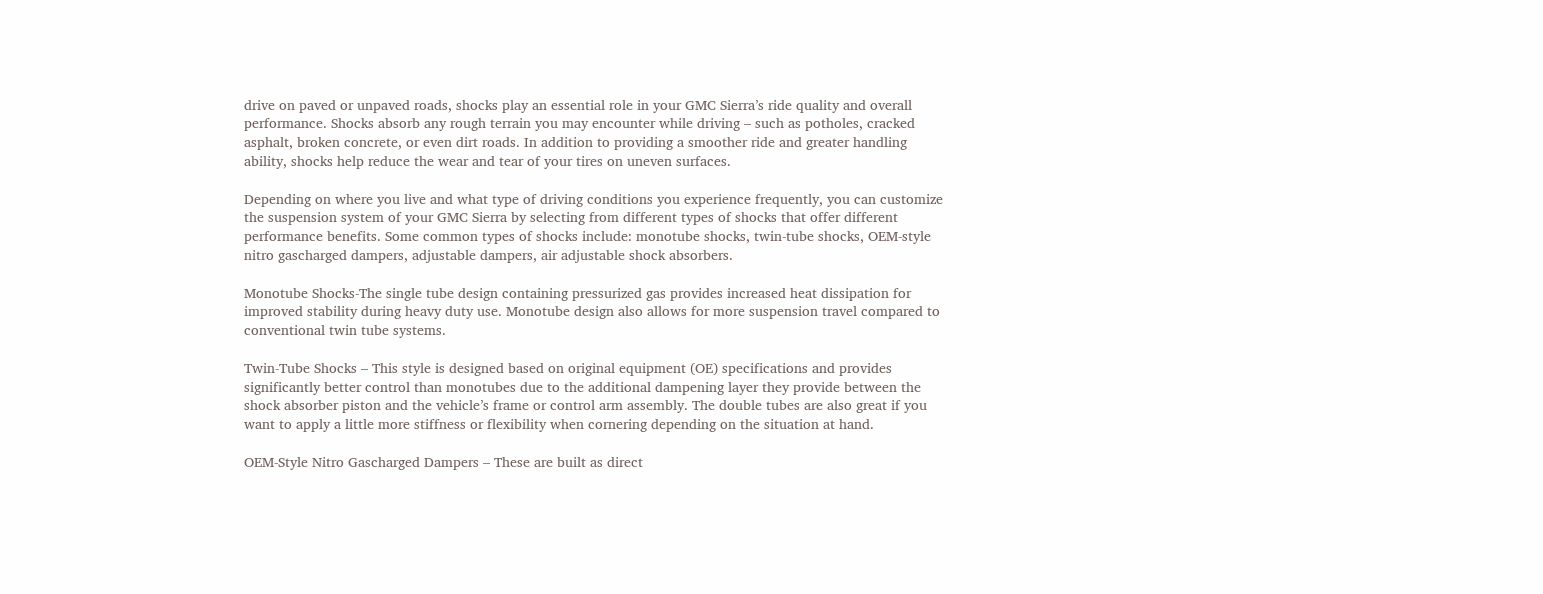drive on paved or unpaved roads, shocks play an essential role in your GMC Sierra’s ride quality and overall performance. Shocks absorb any rough terrain you may encounter while driving – such as potholes, cracked asphalt, broken concrete, or even dirt roads. In addition to providing a smoother ride and greater handling ability, shocks help reduce the wear and tear of your tires on uneven surfaces.

Depending on where you live and what type of driving conditions you experience frequently, you can customize the suspension system of your GMC Sierra by selecting from different types of shocks that offer different performance benefits. Some common types of shocks include: monotube shocks, twin-tube shocks, OEM-style nitro gascharged dampers, adjustable dampers, air adjustable shock absorbers.

Monotube Shocks-The single tube design containing pressurized gas provides increased heat dissipation for improved stability during heavy duty use. Monotube design also allows for more suspension travel compared to conventional twin tube systems.

Twin-Tube Shocks – This style is designed based on original equipment (OE) specifications and provides significantly better control than monotubes due to the additional dampening layer they provide between the shock absorber piston and the vehicle’s frame or control arm assembly. The double tubes are also great if you want to apply a little more stiffness or flexibility when cornering depending on the situation at hand.

OEM-Style Nitro Gascharged Dampers – These are built as direct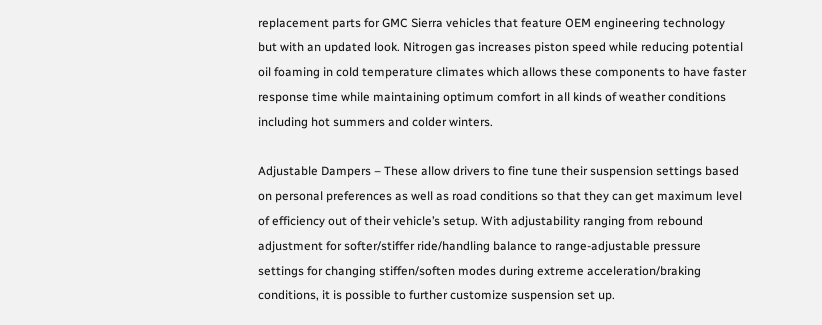replacement parts for GMC Sierra vehicles that feature OEM engineering technology but with an updated look. Nitrogen gas increases piston speed while reducing potential oil foaming in cold temperature climates which allows these components to have faster response time while maintaining optimum comfort in all kinds of weather conditions including hot summers and colder winters.

Adjustable Dampers – These allow drivers to fine tune their suspension settings based on personal preferences as well as road conditions so that they can get maximum level of efficiency out of their vehicle’s setup. With adjustability ranging from rebound adjustment for softer/stiffer ride/handling balance to range-adjustable pressure settings for changing stiffen/soften modes during extreme acceleration/braking conditions, it is possible to further customize suspension set up.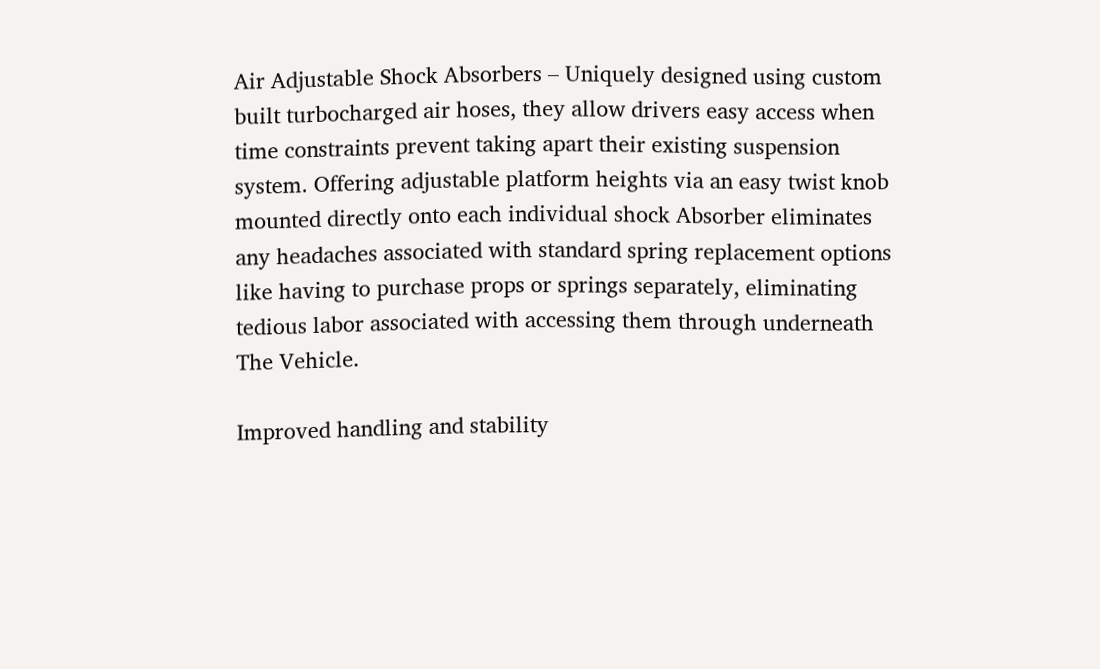Air Adjustable Shock Absorbers – Uniquely designed using custom built turbocharged air hoses, they allow drivers easy access when time constraints prevent taking apart their existing suspension system. Offering adjustable platform heights via an easy twist knob mounted directly onto each individual shock Absorber eliminates any headaches associated with standard spring replacement options like having to purchase props or springs separately, eliminating tedious labor associated with accessing them through underneath The Vehicle.

Improved handling and stability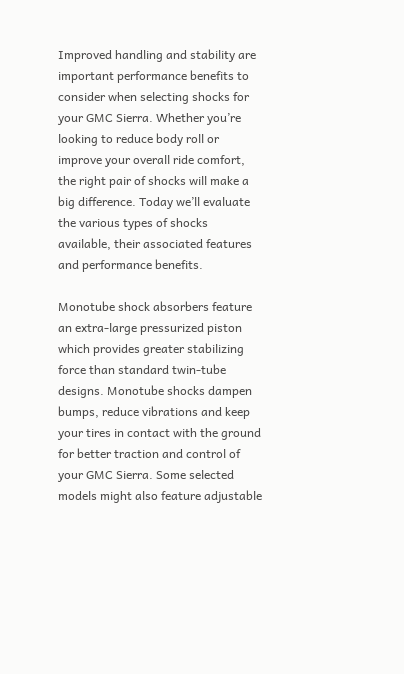Improved handling and stability are important performance benefits to consider when selecting shocks for your GMC Sierra. Whether you’re looking to reduce body roll or improve your overall ride comfort, the right pair of shocks will make a big difference. Today we’ll evaluate the various types of shocks available, their associated features and performance benefits.

Monotube shock absorbers feature an extra-large pressurized piston which provides greater stabilizing force than standard twin-tube designs. Monotube shocks dampen bumps, reduce vibrations and keep your tires in contact with the ground for better traction and control of your GMC Sierra. Some selected models might also feature adjustable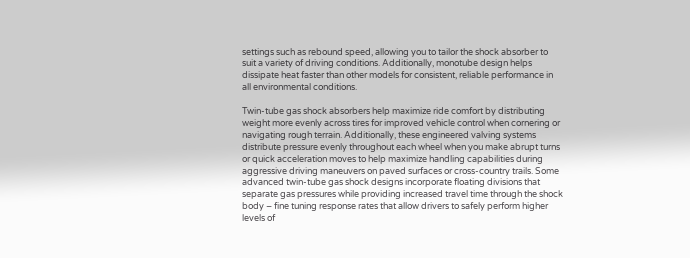settings such as rebound speed, allowing you to tailor the shock absorber to suit a variety of driving conditions. Additionally, monotube design helps dissipate heat faster than other models for consistent, reliable performance in all environmental conditions.

Twin-tube gas shock absorbers help maximize ride comfort by distributing weight more evenly across tires for improved vehicle control when cornering or navigating rough terrain. Additionally, these engineered valving systems distribute pressure evenly throughout each wheel when you make abrupt turns or quick acceleration moves to help maximize handling capabilities during aggressive driving maneuvers on paved surfaces or cross-country trails. Some advanced twin-tube gas shock designs incorporate floating divisions that separate gas pressures while providing increased travel time through the shock body – fine tuning response rates that allow drivers to safely perform higher levels of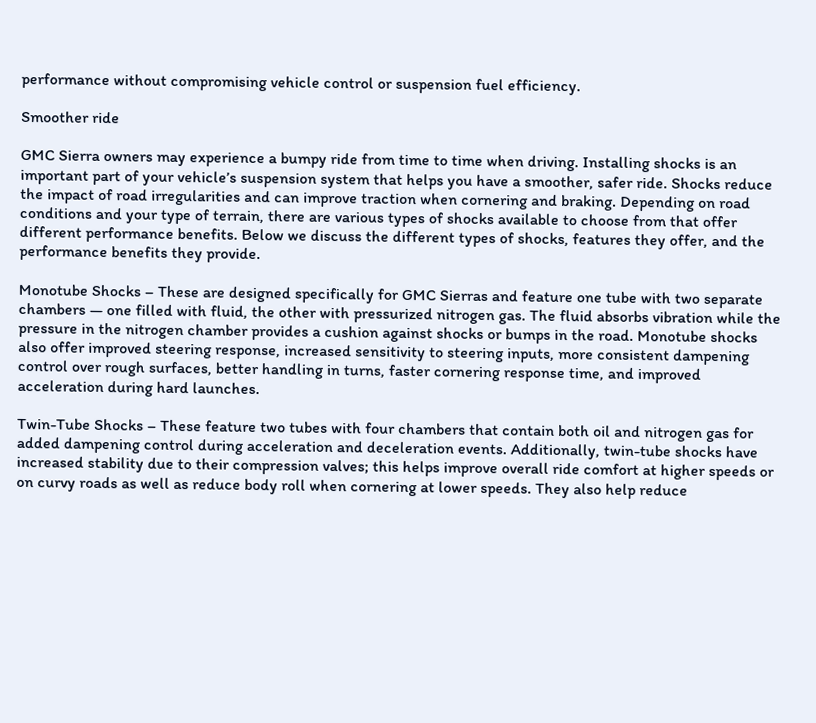performance without compromising vehicle control or suspension fuel efficiency.

Smoother ride

GMC Sierra owners may experience a bumpy ride from time to time when driving. Installing shocks is an important part of your vehicle’s suspension system that helps you have a smoother, safer ride. Shocks reduce the impact of road irregularities and can improve traction when cornering and braking. Depending on road conditions and your type of terrain, there are various types of shocks available to choose from that offer different performance benefits. Below we discuss the different types of shocks, features they offer, and the performance benefits they provide.

Monotube Shocks – These are designed specifically for GMC Sierras and feature one tube with two separate chambers — one filled with fluid, the other with pressurized nitrogen gas. The fluid absorbs vibration while the pressure in the nitrogen chamber provides a cushion against shocks or bumps in the road. Monotube shocks also offer improved steering response, increased sensitivity to steering inputs, more consistent dampening control over rough surfaces, better handling in turns, faster cornering response time, and improved acceleration during hard launches.

Twin-Tube Shocks – These feature two tubes with four chambers that contain both oil and nitrogen gas for added dampening control during acceleration and deceleration events. Additionally, twin-tube shocks have increased stability due to their compression valves; this helps improve overall ride comfort at higher speeds or on curvy roads as well as reduce body roll when cornering at lower speeds. They also help reduce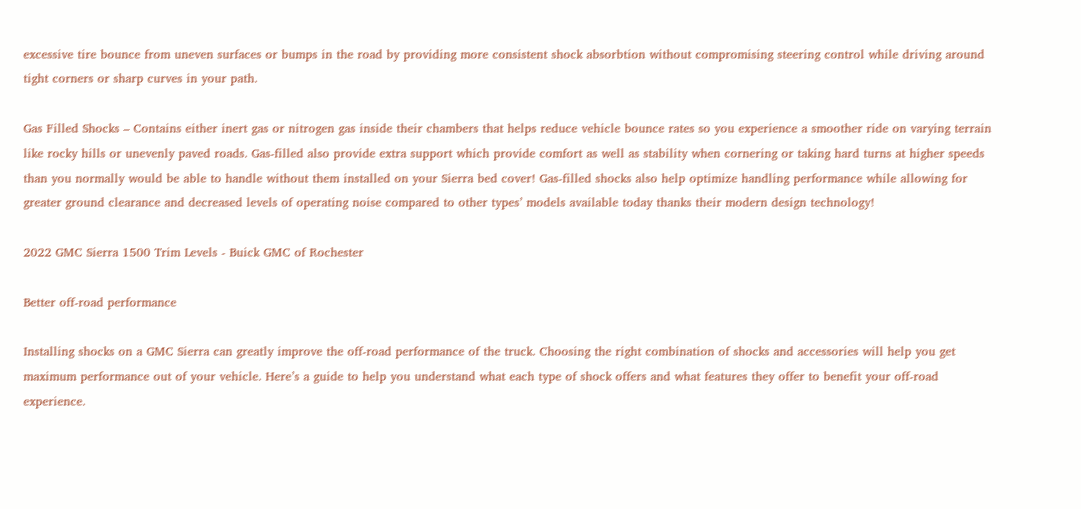excessive tire bounce from uneven surfaces or bumps in the road by providing more consistent shock absorbtion without compromising steering control while driving around tight corners or sharp curves in your path.

Gas Filled Shocks – Contains either inert gas or nitrogen gas inside their chambers that helps reduce vehicle bounce rates so you experience a smoother ride on varying terrain like rocky hills or unevenly paved roads. Gas-filled also provide extra support which provide comfort as well as stability when cornering or taking hard turns at higher speeds than you normally would be able to handle without them installed on your Sierra bed cover! Gas-filled shocks also help optimize handling performance while allowing for greater ground clearance and decreased levels of operating noise compared to other types’ models available today thanks their modern design technology!

2022 GMC Sierra 1500 Trim Levels - Buick GMC of Rochester

Better off-road performance

Installing shocks on a GMC Sierra can greatly improve the off-road performance of the truck. Choosing the right combination of shocks and accessories will help you get maximum performance out of your vehicle. Here’s a guide to help you understand what each type of shock offers and what features they offer to benefit your off-road experience.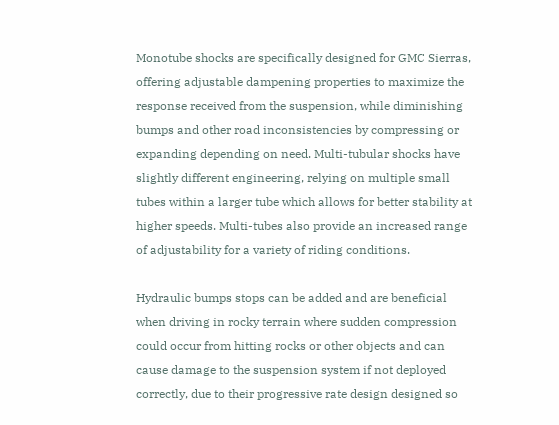Monotube shocks are specifically designed for GMC Sierras, offering adjustable dampening properties to maximize the response received from the suspension, while diminishing bumps and other road inconsistencies by compressing or expanding depending on need. Multi-tubular shocks have slightly different engineering, relying on multiple small tubes within a larger tube which allows for better stability at higher speeds. Multi-tubes also provide an increased range of adjustability for a variety of riding conditions.

Hydraulic bumps stops can be added and are beneficial when driving in rocky terrain where sudden compression could occur from hitting rocks or other objects and can cause damage to the suspension system if not deployed correctly, due to their progressive rate design designed so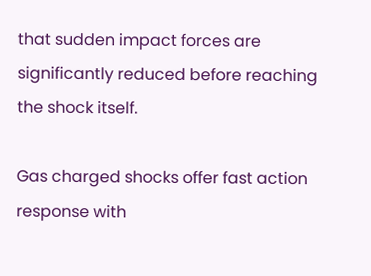that sudden impact forces are significantly reduced before reaching the shock itself.

Gas charged shocks offer fast action response with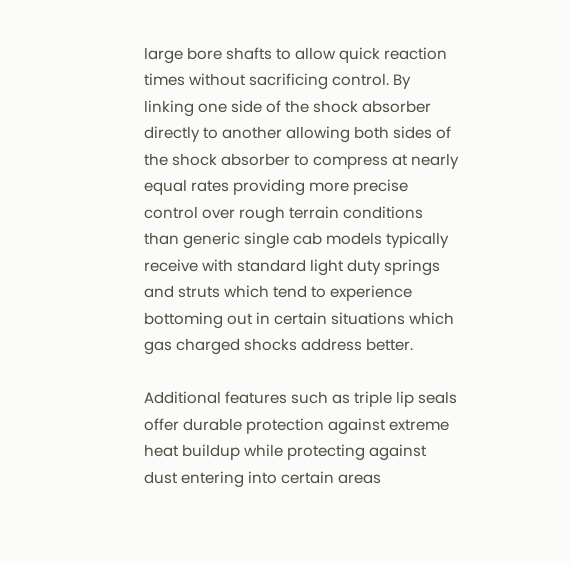large bore shafts to allow quick reaction times without sacrificing control. By linking one side of the shock absorber directly to another allowing both sides of the shock absorber to compress at nearly equal rates providing more precise control over rough terrain conditions than generic single cab models typically receive with standard light duty springs and struts which tend to experience bottoming out in certain situations which gas charged shocks address better.

Additional features such as triple lip seals offer durable protection against extreme heat buildup while protecting against dust entering into certain areas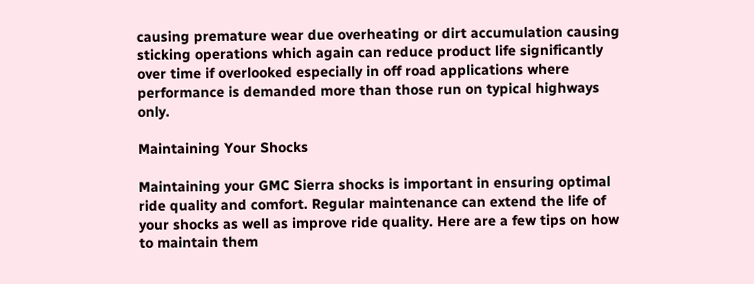causing premature wear due overheating or dirt accumulation causing sticking operations which again can reduce product life significantly over time if overlooked especially in off road applications where performance is demanded more than those run on typical highways only.

Maintaining Your Shocks

Maintaining your GMC Sierra shocks is important in ensuring optimal ride quality and comfort. Regular maintenance can extend the life of your shocks as well as improve ride quality. Here are a few tips on how to maintain them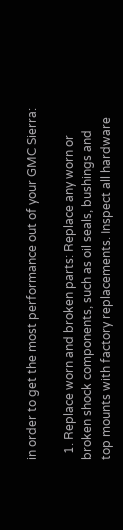in order to get the most performance out of your GMC Sierra:

  1. Replace worn and broken parts: Replace any worn or broken shock components, such as oil seals, bushings and top mounts with factory replacements. Inspect all hardware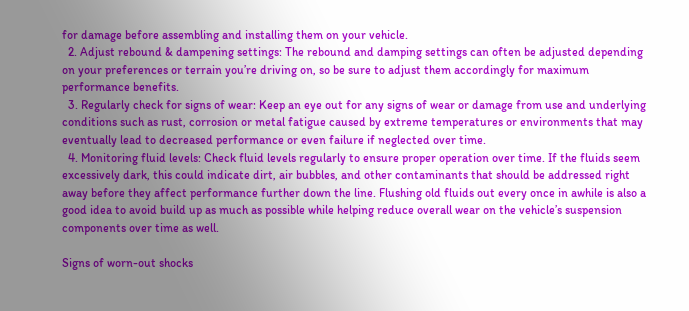for damage before assembling and installing them on your vehicle.
  2. Adjust rebound & dampening settings: The rebound and damping settings can often be adjusted depending on your preferences or terrain you’re driving on, so be sure to adjust them accordingly for maximum performance benefits.
  3. Regularly check for signs of wear: Keep an eye out for any signs of wear or damage from use and underlying conditions such as rust, corrosion or metal fatigue caused by extreme temperatures or environments that may eventually lead to decreased performance or even failure if neglected over time.
  4. Monitoring fluid levels: Check fluid levels regularly to ensure proper operation over time. If the fluids seem excessively dark, this could indicate dirt, air bubbles, and other contaminants that should be addressed right away before they affect performance further down the line. Flushing old fluids out every once in awhile is also a good idea to avoid build up as much as possible while helping reduce overall wear on the vehicle’s suspension components over time as well.

Signs of worn-out shocks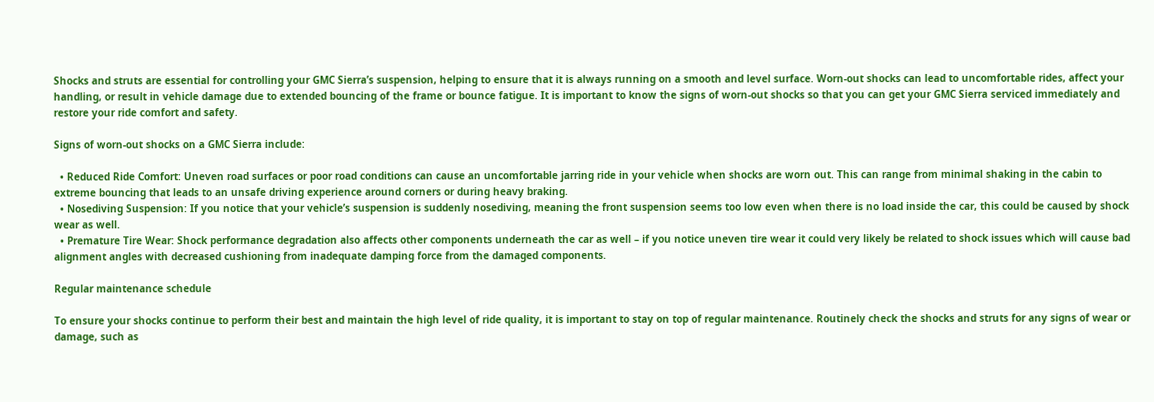Shocks and struts are essential for controlling your GMC Sierra’s suspension, helping to ensure that it is always running on a smooth and level surface. Worn-out shocks can lead to uncomfortable rides, affect your handling, or result in vehicle damage due to extended bouncing of the frame or bounce fatigue. It is important to know the signs of worn-out shocks so that you can get your GMC Sierra serviced immediately and restore your ride comfort and safety.

Signs of worn-out shocks on a GMC Sierra include:

  • Reduced Ride Comfort: Uneven road surfaces or poor road conditions can cause an uncomfortable jarring ride in your vehicle when shocks are worn out. This can range from minimal shaking in the cabin to extreme bouncing that leads to an unsafe driving experience around corners or during heavy braking.
  • Nosediving Suspension: If you notice that your vehicle’s suspension is suddenly nosediving, meaning the front suspension seems too low even when there is no load inside the car, this could be caused by shock wear as well.
  • Premature Tire Wear: Shock performance degradation also affects other components underneath the car as well – if you notice uneven tire wear it could very likely be related to shock issues which will cause bad alignment angles with decreased cushioning from inadequate damping force from the damaged components.

Regular maintenance schedule

To ensure your shocks continue to perform their best and maintain the high level of ride quality, it is important to stay on top of regular maintenance. Routinely check the shocks and struts for any signs of wear or damage, such as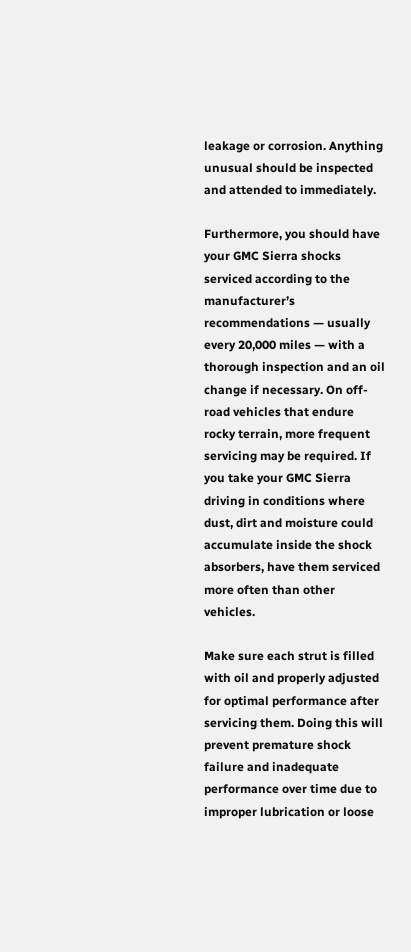leakage or corrosion. Anything unusual should be inspected and attended to immediately.

Furthermore, you should have your GMC Sierra shocks serviced according to the manufacturer’s recommendations — usually every 20,000 miles — with a thorough inspection and an oil change if necessary. On off-road vehicles that endure rocky terrain, more frequent servicing may be required. If you take your GMC Sierra driving in conditions where dust, dirt and moisture could accumulate inside the shock absorbers, have them serviced more often than other vehicles.

Make sure each strut is filled with oil and properly adjusted for optimal performance after servicing them. Doing this will prevent premature shock failure and inadequate performance over time due to improper lubrication or loose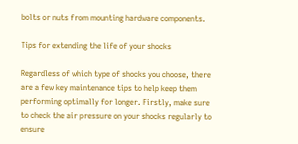bolts or nuts from mounting hardware components.

Tips for extending the life of your shocks

Regardless of which type of shocks you choose, there are a few key maintenance tips to help keep them performing optimally for longer. Firstly, make sure to check the air pressure on your shocks regularly to ensure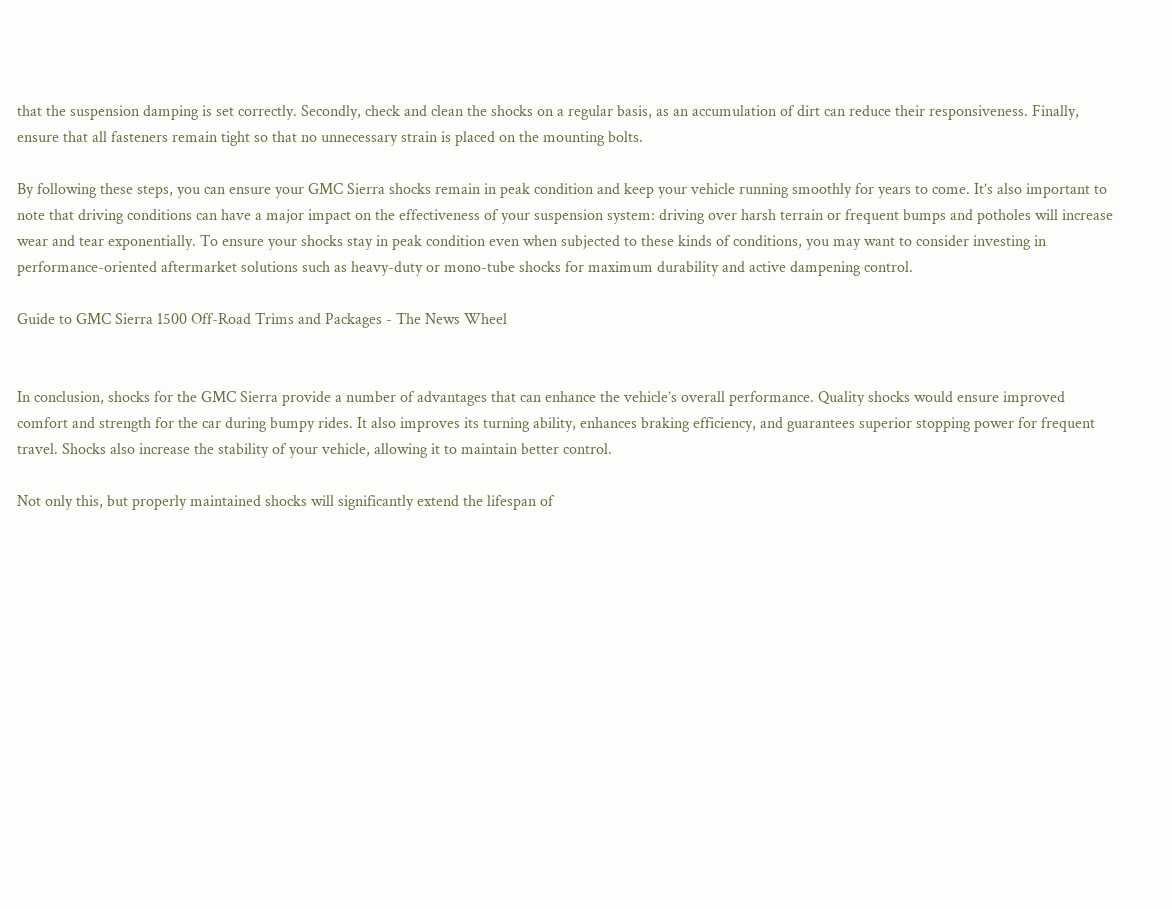that the suspension damping is set correctly. Secondly, check and clean the shocks on a regular basis, as an accumulation of dirt can reduce their responsiveness. Finally, ensure that all fasteners remain tight so that no unnecessary strain is placed on the mounting bolts.

By following these steps, you can ensure your GMC Sierra shocks remain in peak condition and keep your vehicle running smoothly for years to come. It’s also important to note that driving conditions can have a major impact on the effectiveness of your suspension system: driving over harsh terrain or frequent bumps and potholes will increase wear and tear exponentially. To ensure your shocks stay in peak condition even when subjected to these kinds of conditions, you may want to consider investing in performance-oriented aftermarket solutions such as heavy-duty or mono-tube shocks for maximum durability and active dampening control.

Guide to GMC Sierra 1500 Off-Road Trims and Packages - The News Wheel


In conclusion, shocks for the GMC Sierra provide a number of advantages that can enhance the vehicle’s overall performance. Quality shocks would ensure improved comfort and strength for the car during bumpy rides. It also improves its turning ability, enhances braking efficiency, and guarantees superior stopping power for frequent travel. Shocks also increase the stability of your vehicle, allowing it to maintain better control.

Not only this, but properly maintained shocks will significantly extend the lifespan of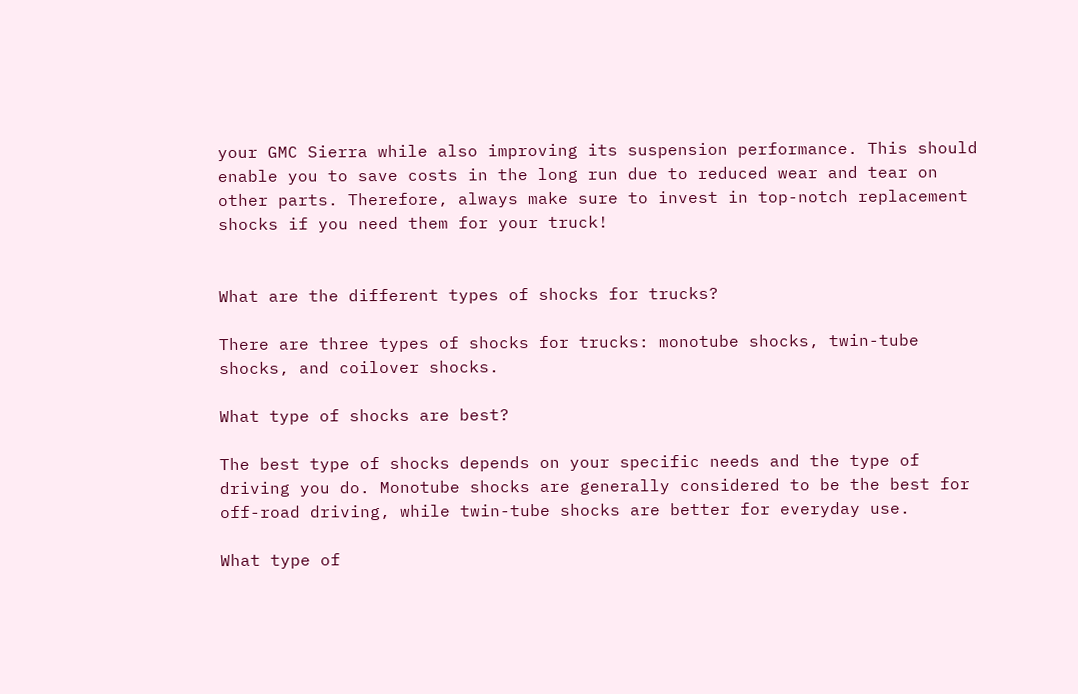your GMC Sierra while also improving its suspension performance. This should enable you to save costs in the long run due to reduced wear and tear on other parts. Therefore, always make sure to invest in top-notch replacement shocks if you need them for your truck!


What are the different types of shocks for trucks?

There are three types of shocks for trucks: monotube shocks, twin-tube shocks, and coilover shocks.

What type of shocks are best?

The best type of shocks depends on your specific needs and the type of driving you do. Monotube shocks are generally considered to be the best for off-road driving, while twin-tube shocks are better for everyday use.

What type of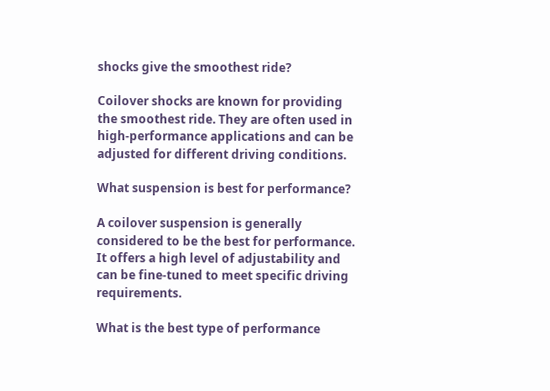shocks give the smoothest ride?

Coilover shocks are known for providing the smoothest ride. They are often used in high-performance applications and can be adjusted for different driving conditions.

What suspension is best for performance?

A coilover suspension is generally considered to be the best for performance. It offers a high level of adjustability and can be fine-tuned to meet specific driving requirements.

What is the best type of performance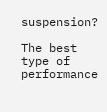suspension?

The best type of performance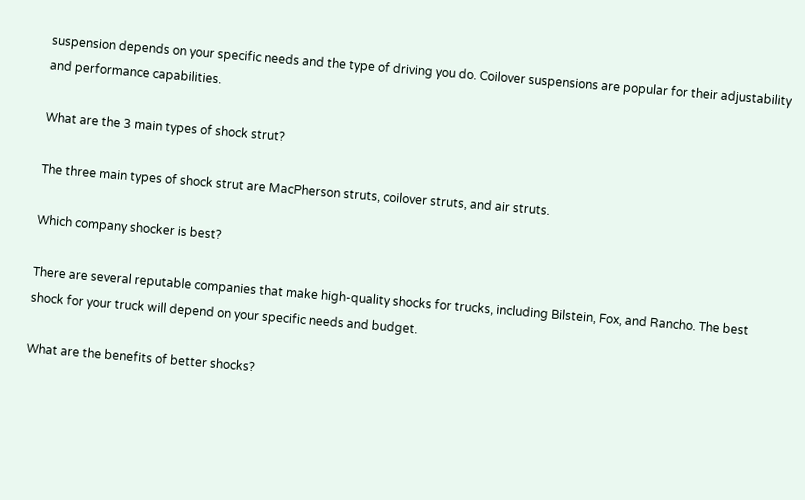suspension depends on your specific needs and the type of driving you do. Coilover suspensions are popular for their adjustability and performance capabilities.

What are the 3 main types of shock strut?

The three main types of shock strut are MacPherson struts, coilover struts, and air struts.

Which company shocker is best?

There are several reputable companies that make high-quality shocks for trucks, including Bilstein, Fox, and Rancho. The best shock for your truck will depend on your specific needs and budget.

What are the benefits of better shocks?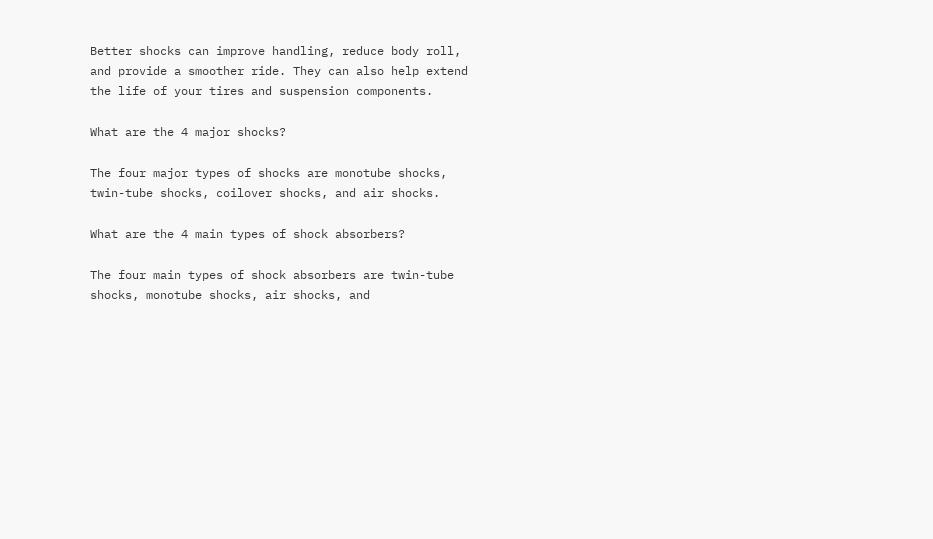Better shocks can improve handling, reduce body roll, and provide a smoother ride. They can also help extend the life of your tires and suspension components.

What are the 4 major shocks?

The four major types of shocks are monotube shocks, twin-tube shocks, coilover shocks, and air shocks.

What are the 4 main types of shock absorbers?

The four main types of shock absorbers are twin-tube shocks, monotube shocks, air shocks, and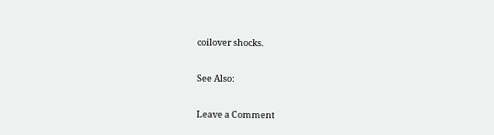coilover shocks.

See Also:

Leave a Comment